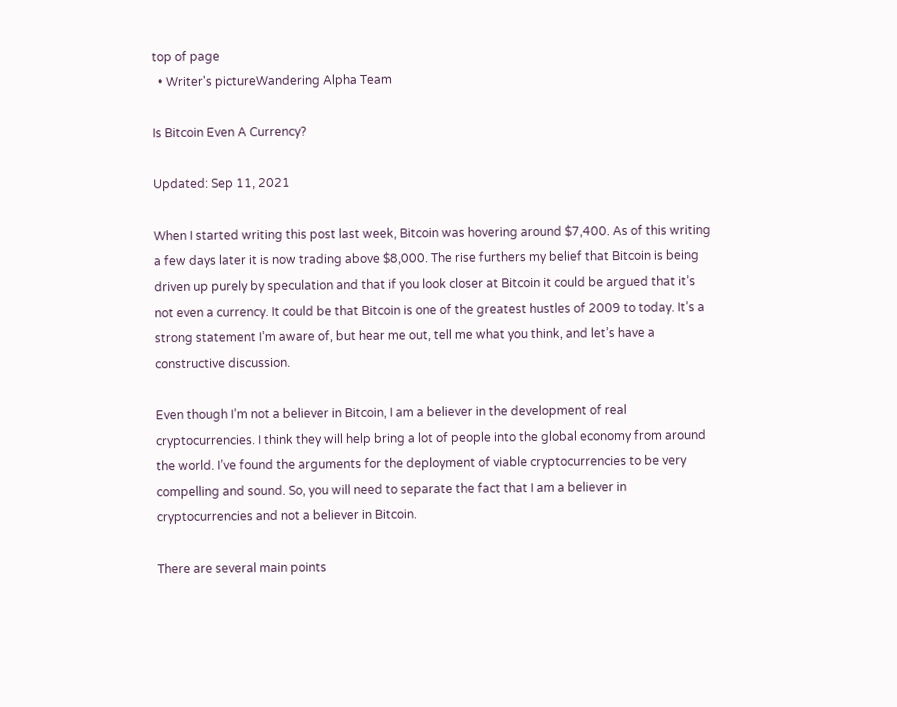top of page
  • Writer's pictureWandering Alpha Team

Is Bitcoin Even A Currency?

Updated: Sep 11, 2021

When I started writing this post last week, Bitcoin was hovering around $7,400. As of this writing a few days later it is now trading above $8,000. The rise furthers my belief that Bitcoin is being driven up purely by speculation and that if you look closer at Bitcoin it could be argued that it’s not even a currency. It could be that Bitcoin is one of the greatest hustles of 2009 to today. It’s a strong statement I’m aware of, but hear me out, tell me what you think, and let’s have a constructive discussion.

Even though I’m not a believer in Bitcoin, I am a believer in the development of real cryptocurrencies. I think they will help bring a lot of people into the global economy from around the world. I’ve found the arguments for the deployment of viable cryptocurrencies to be very compelling and sound. So, you will need to separate the fact that I am a believer in cryptocurrencies and not a believer in Bitcoin.

There are several main points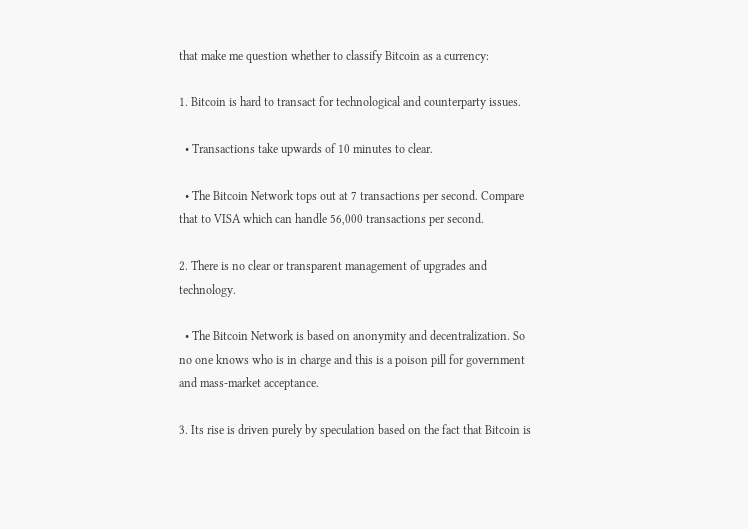that make me question whether to classify Bitcoin as a currency:

1. Bitcoin is hard to transact for technological and counterparty issues.

  • Transactions take upwards of 10 minutes to clear.

  • The Bitcoin Network tops out at 7 transactions per second. Compare that to VISA which can handle 56,000 transactions per second.

2. There is no clear or transparent management of upgrades and technology.

  • The Bitcoin Network is based on anonymity and decentralization. So no one knows who is in charge and this is a poison pill for government and mass-market acceptance.

3. Its rise is driven purely by speculation based on the fact that Bitcoin is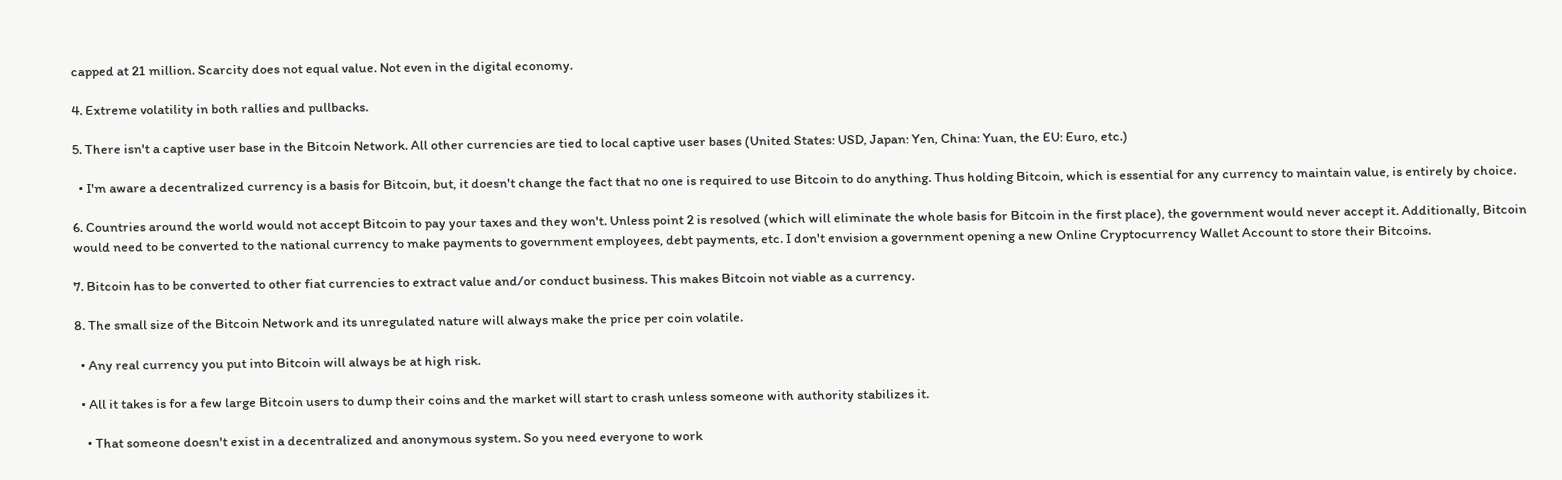capped at 21 million. Scarcity does not equal value. Not even in the digital economy.

4. Extreme volatility in both rallies and pullbacks.

5. There isn't a captive user base in the Bitcoin Network. All other currencies are tied to local captive user bases (United States: USD, Japan: Yen, China: Yuan, the EU: Euro, etc.)

  • I'm aware a decentralized currency is a basis for Bitcoin, but, it doesn't change the fact that no one is required to use Bitcoin to do anything. Thus holding Bitcoin, which is essential for any currency to maintain value, is entirely by choice.

6. Countries around the world would not accept Bitcoin to pay your taxes and they won't. Unless point 2 is resolved (which will eliminate the whole basis for Bitcoin in the first place), the government would never accept it. Additionally, Bitcoin would need to be converted to the national currency to make payments to government employees, debt payments, etc. I don't envision a government opening a new Online Cryptocurrency Wallet Account to store their Bitcoins.

7. Bitcoin has to be converted to other fiat currencies to extract value and/or conduct business. This makes Bitcoin not viable as a currency.

8. The small size of the Bitcoin Network and its unregulated nature will always make the price per coin volatile.

  • Any real currency you put into Bitcoin will always be at high risk.

  • All it takes is for a few large Bitcoin users to dump their coins and the market will start to crash unless someone with authority stabilizes it.

    • That someone doesn't exist in a decentralized and anonymous system. So you need everyone to work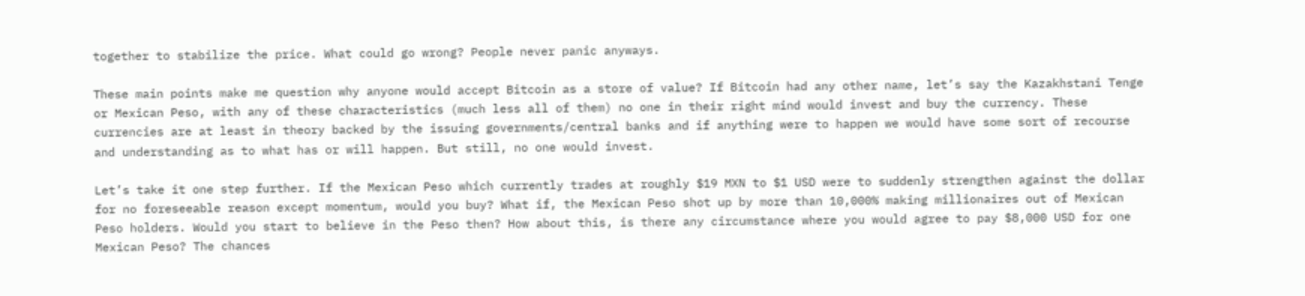together to stabilize the price. What could go wrong? People never panic anyways.

These main points make me question why anyone would accept Bitcoin as a store of value? If Bitcoin had any other name, let’s say the Kazakhstani Tenge or Mexican Peso, with any of these characteristics (much less all of them) no one in their right mind would invest and buy the currency. These currencies are at least in theory backed by the issuing governments/central banks and if anything were to happen we would have some sort of recourse and understanding as to what has or will happen. But still, no one would invest.

Let’s take it one step further. If the Mexican Peso which currently trades at roughly $19 MXN to $1 USD were to suddenly strengthen against the dollar for no foreseeable reason except momentum, would you buy? What if, the Mexican Peso shot up by more than 10,000% making millionaires out of Mexican Peso holders. Would you start to believe in the Peso then? How about this, is there any circumstance where you would agree to pay $8,000 USD for one Mexican Peso? The chances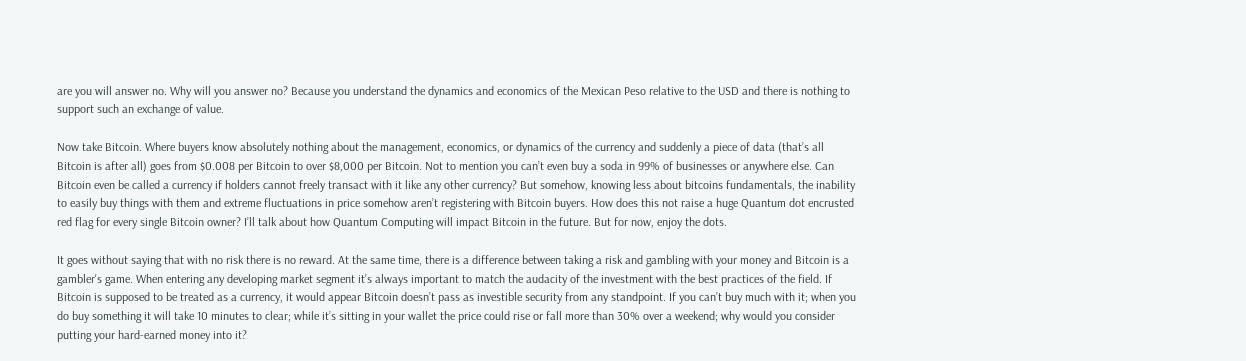are you will answer no. Why will you answer no? Because you understand the dynamics and economics of the Mexican Peso relative to the USD and there is nothing to support such an exchange of value.

Now take Bitcoin. Where buyers know absolutely nothing about the management, economics, or dynamics of the currency and suddenly a piece of data (that’s all Bitcoin is after all) goes from $0.008 per Bitcoin to over $8,000 per Bitcoin. Not to mention you can’t even buy a soda in 99% of businesses or anywhere else. Can Bitcoin even be called a currency if holders cannot freely transact with it like any other currency? But somehow, knowing less about bitcoins fundamentals, the inability to easily buy things with them and extreme fluctuations in price somehow aren’t registering with Bitcoin buyers. How does this not raise a huge Quantum dot encrusted red flag for every single Bitcoin owner? I’ll talk about how Quantum Computing will impact Bitcoin in the future. But for now, enjoy the dots.

It goes without saying that with no risk there is no reward. At the same time, there is a difference between taking a risk and gambling with your money and Bitcoin is a gambler's game. When entering any developing market segment it’s always important to match the audacity of the investment with the best practices of the field. If Bitcoin is supposed to be treated as a currency, it would appear Bitcoin doesn’t pass as investible security from any standpoint. If you can’t buy much with it; when you do buy something it will take 10 minutes to clear; while it’s sitting in your wallet the price could rise or fall more than 30% over a weekend; why would you consider putting your hard-earned money into it?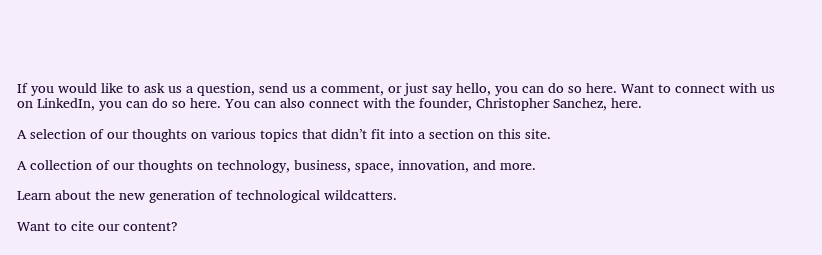If you would like to ask us a question, send us a comment, or just say hello, you can do so here. Want to connect with us on LinkedIn, you can do so here. You can also connect with the founder, Christopher Sanchez, here.

A selection of our thoughts on various topics that didn’t fit into a section on this site.

A collection of our thoughts on technology, business, space, innovation, and more.

Learn about the new generation of technological wildcatters.

Want to cite our content?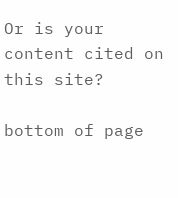Or is your content cited on this site?

bottom of page